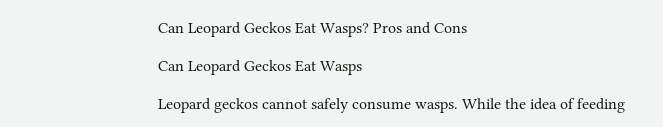Can Leopard Geckos Eat Wasps? Pros and Cons

Can Leopard Geckos Eat Wasps

Leopard geckos cannot safely consume wasps. While the idea of feeding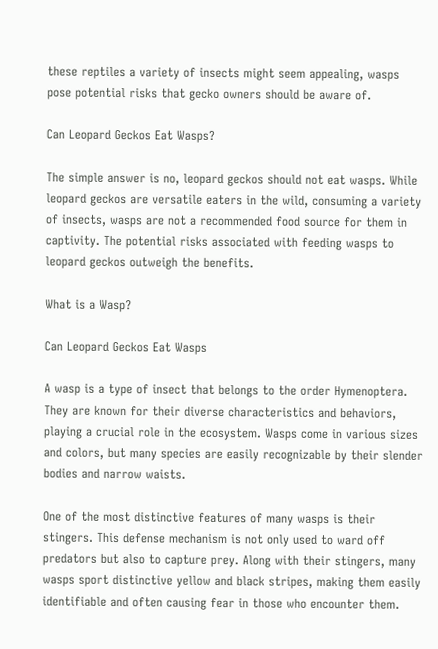these reptiles a variety of insects might seem appealing, wasps pose potential risks that gecko owners should be aware of.

Can Leopard Geckos Eat Wasps?

The simple answer is no, leopard geckos should not eat wasps. While leopard geckos are versatile eaters in the wild, consuming a variety of insects, wasps are not a recommended food source for them in captivity. The potential risks associated with feeding wasps to leopard geckos outweigh the benefits.

What is a Wasp?

Can Leopard Geckos Eat Wasps

A wasp is a type of insect that belongs to the order Hymenoptera. They are known for their diverse characteristics and behaviors, playing a crucial role in the ecosystem. Wasps come in various sizes and colors, but many species are easily recognizable by their slender bodies and narrow waists.

One of the most distinctive features of many wasps is their stingers. This defense mechanism is not only used to ward off predators but also to capture prey. Along with their stingers, many wasps sport distinctive yellow and black stripes, making them easily identifiable and often causing fear in those who encounter them.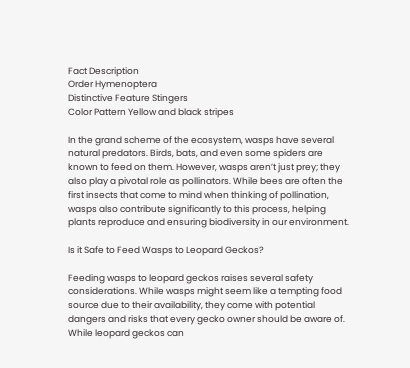Fact Description
Order Hymenoptera
Distinctive Feature Stingers
Color Pattern Yellow and black stripes

In the grand scheme of the ecosystem, wasps have several natural predators. Birds, bats, and even some spiders are known to feed on them. However, wasps aren’t just prey; they also play a pivotal role as pollinators. While bees are often the first insects that come to mind when thinking of pollination, wasps also contribute significantly to this process, helping plants reproduce and ensuring biodiversity in our environment.

Is it Safe to Feed Wasps to Leopard Geckos?

Feeding wasps to leopard geckos raises several safety considerations. While wasps might seem like a tempting food source due to their availability, they come with potential dangers and risks that every gecko owner should be aware of. While leopard geckos can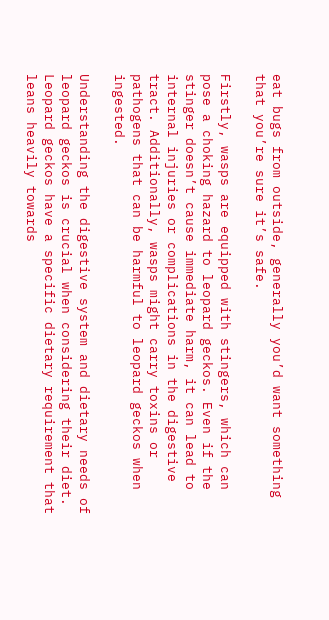eat bugs from outside, generally you’d want something that you’re sure it’s safe.

Firstly, wasps are equipped with stingers, which can pose a choking hazard to leopard geckos. Even if the stinger doesn’t cause immediate harm, it can lead to internal injuries or complications in the digestive tract. Additionally, wasps might carry toxins or pathogens that can be harmful to leopard geckos when ingested.

Understanding the digestive system and dietary needs of leopard geckos is crucial when considering their diet. Leopard geckos have a specific dietary requirement that leans heavily towards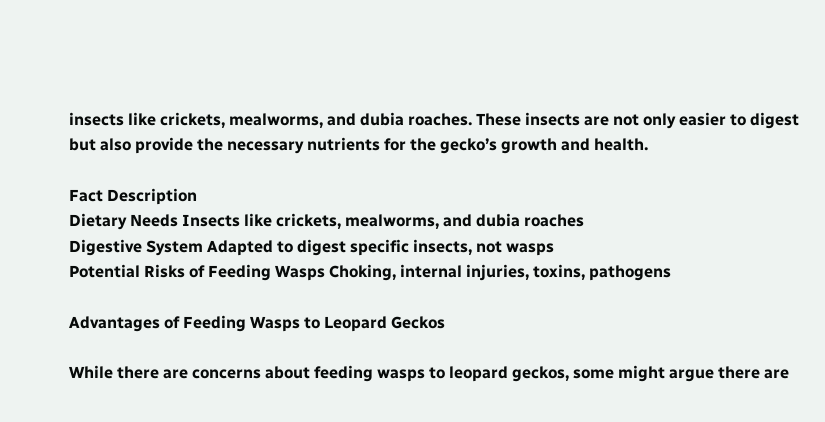insects like crickets, mealworms, and dubia roaches. These insects are not only easier to digest but also provide the necessary nutrients for the gecko’s growth and health.

Fact Description
Dietary Needs Insects like crickets, mealworms, and dubia roaches
Digestive System Adapted to digest specific insects, not wasps
Potential Risks of Feeding Wasps Choking, internal injuries, toxins, pathogens

Advantages of Feeding Wasps to Leopard Geckos

While there are concerns about feeding wasps to leopard geckos, some might argue there are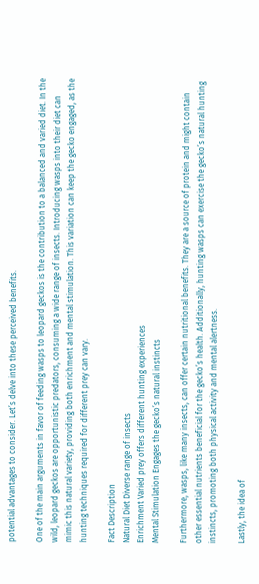potential advantages to consider. Let’s delve into these perceived benefits.

One of the main arguments in favor of feeding wasps to leopard geckos is the contribution to a balanced and varied diet. In the wild, leopard geckos are opportunistic predators, consuming a wide range of insects. Introducing wasps into their diet can mimic this natural variety, providing both enrichment and mental stimulation. This variation can keep the gecko engaged, as the hunting techniques required for different prey can vary.

Fact Description
Natural Diet Diverse range of insects
Enrichment Varied prey offers different hunting experiences
Mental Stimulation Engages the gecko’s natural instincts

Furthermore, wasps, like many insects, can offer certain nutritional benefits. They are a source of protein and might contain other essential nutrients beneficial for the gecko’s health. Additionally, hunting wasps can exercise the gecko’s natural hunting instincts, promoting both physical activity and mental alertness.

Lastly, the idea of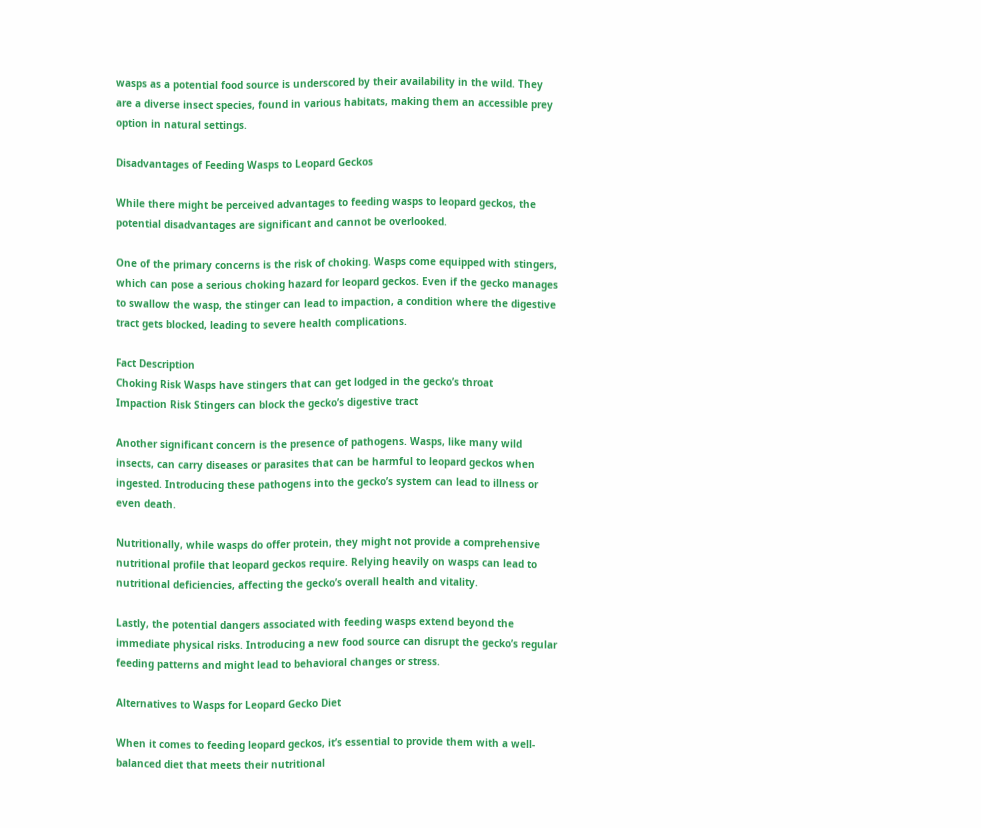wasps as a potential food source is underscored by their availability in the wild. They are a diverse insect species, found in various habitats, making them an accessible prey option in natural settings.

Disadvantages of Feeding Wasps to Leopard Geckos

While there might be perceived advantages to feeding wasps to leopard geckos, the potential disadvantages are significant and cannot be overlooked.

One of the primary concerns is the risk of choking. Wasps come equipped with stingers, which can pose a serious choking hazard for leopard geckos. Even if the gecko manages to swallow the wasp, the stinger can lead to impaction, a condition where the digestive tract gets blocked, leading to severe health complications.

Fact Description
Choking Risk Wasps have stingers that can get lodged in the gecko’s throat
Impaction Risk Stingers can block the gecko’s digestive tract

Another significant concern is the presence of pathogens. Wasps, like many wild insects, can carry diseases or parasites that can be harmful to leopard geckos when ingested. Introducing these pathogens into the gecko’s system can lead to illness or even death.

Nutritionally, while wasps do offer protein, they might not provide a comprehensive nutritional profile that leopard geckos require. Relying heavily on wasps can lead to nutritional deficiencies, affecting the gecko’s overall health and vitality.

Lastly, the potential dangers associated with feeding wasps extend beyond the immediate physical risks. Introducing a new food source can disrupt the gecko’s regular feeding patterns and might lead to behavioral changes or stress.

Alternatives to Wasps for Leopard Gecko Diet

When it comes to feeding leopard geckos, it’s essential to provide them with a well-balanced diet that meets their nutritional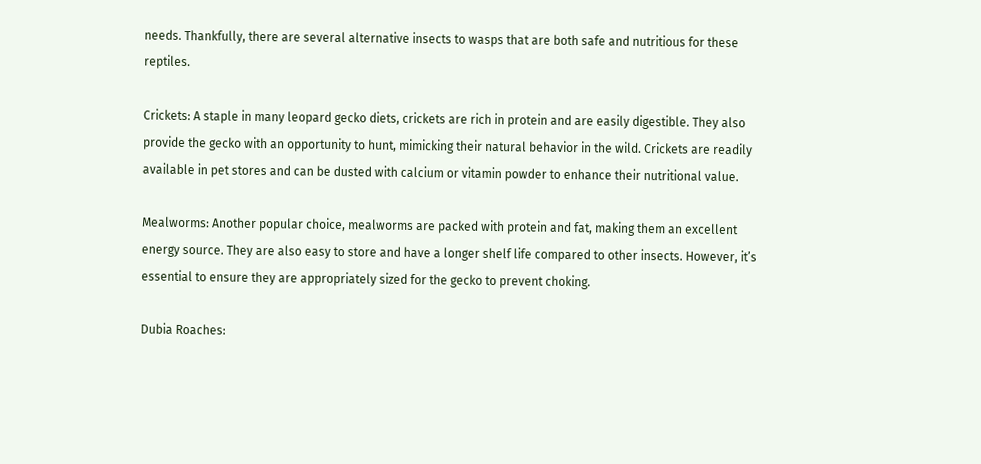needs. Thankfully, there are several alternative insects to wasps that are both safe and nutritious for these reptiles.

Crickets: A staple in many leopard gecko diets, crickets are rich in protein and are easily digestible. They also provide the gecko with an opportunity to hunt, mimicking their natural behavior in the wild. Crickets are readily available in pet stores and can be dusted with calcium or vitamin powder to enhance their nutritional value.

Mealworms: Another popular choice, mealworms are packed with protein and fat, making them an excellent energy source. They are also easy to store and have a longer shelf life compared to other insects. However, it’s essential to ensure they are appropriately sized for the gecko to prevent choking.

Dubia Roaches: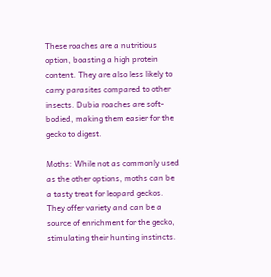These roaches are a nutritious option, boasting a high protein content. They are also less likely to carry parasites compared to other insects. Dubia roaches are soft-bodied, making them easier for the gecko to digest.

Moths: While not as commonly used as the other options, moths can be a tasty treat for leopard geckos. They offer variety and can be a source of enrichment for the gecko, stimulating their hunting instincts.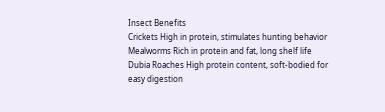Insect Benefits
Crickets High in protein, stimulates hunting behavior
Mealworms Rich in protein and fat, long shelf life
Dubia Roaches High protein content, soft-bodied for easy digestion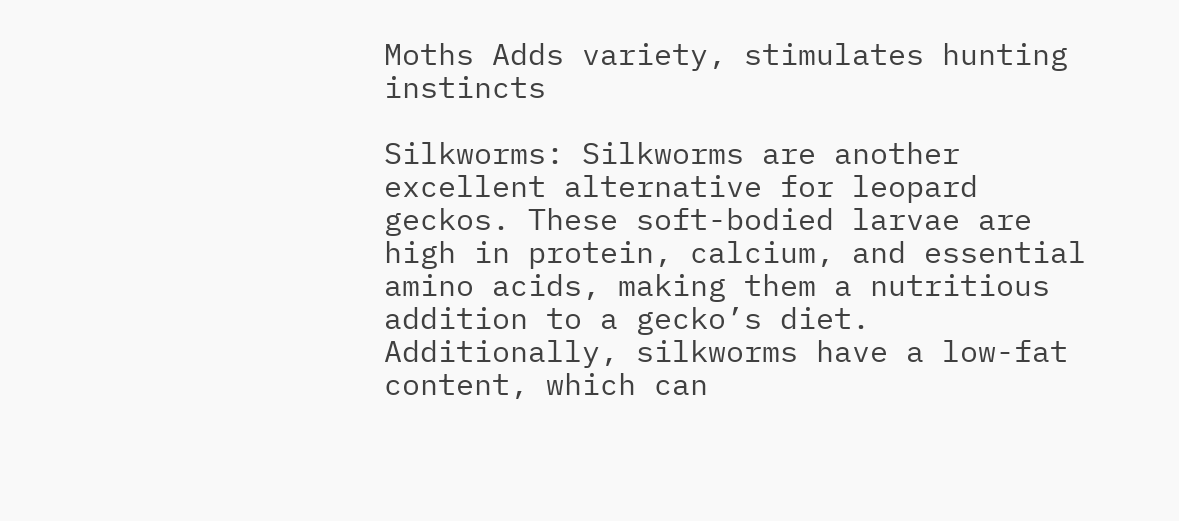Moths Adds variety, stimulates hunting instincts

Silkworms: Silkworms are another excellent alternative for leopard geckos. These soft-bodied larvae are high in protein, calcium, and essential amino acids, making them a nutritious addition to a gecko’s diet. Additionally, silkworms have a low-fat content, which can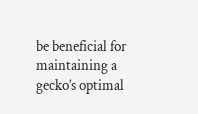be beneficial for maintaining a gecko’s optimal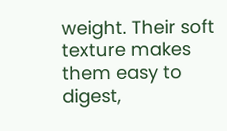weight. Their soft texture makes them easy to digest,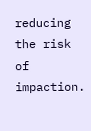reducing the risk of impaction.